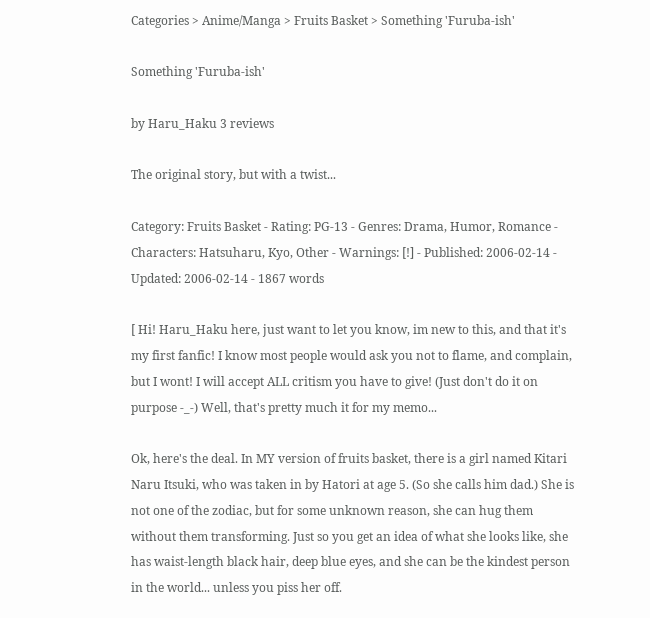Categories > Anime/Manga > Fruits Basket > Something 'Furuba-ish'

Something 'Furuba-ish'

by Haru_Haku 3 reviews

The original story, but with a twist...

Category: Fruits Basket - Rating: PG-13 - Genres: Drama, Humor, Romance - Characters: Hatsuharu, Kyo, Other - Warnings: [!] - Published: 2006-02-14 - Updated: 2006-02-14 - 1867 words

[ Hi! Haru_Haku here, just want to let you know, im new to this, and that it's my first fanfic! I know most people would ask you not to flame, and complain, but I wont! I will accept ALL critism you have to give! (Just don't do it on purpose -_-) Well, that's pretty much it for my memo...

Ok, here's the deal. In MY version of fruits basket, there is a girl named Kitari Naru Itsuki, who was taken in by Hatori at age 5. (So she calls him dad.) She is not one of the zodiac, but for some unknown reason, she can hug them without them transforming. Just so you get an idea of what she looks like, she has waist-length black hair, deep blue eyes, and she can be the kindest person in the world... unless you piss her off.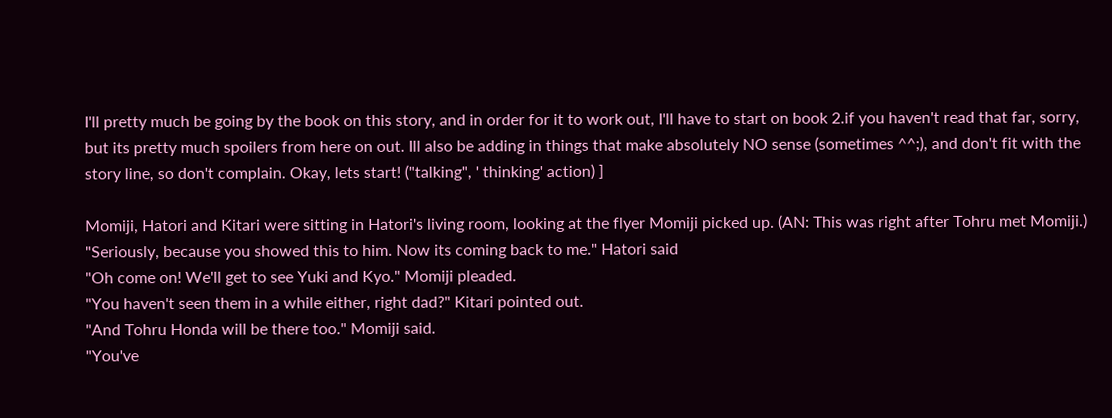I'll pretty much be going by the book on this story, and in order for it to work out, I'll have to start on book 2.if you haven't read that far, sorry, but its pretty much spoilers from here on out. Ill also be adding in things that make absolutely NO sense (sometimes ^^;), and don't fit with the story line, so don't complain. Okay, lets start! ("talking", ' thinking' action) ]

Momiji, Hatori and Kitari were sitting in Hatori's living room, looking at the flyer Momiji picked up. (AN: This was right after Tohru met Momiji.)
"Seriously, because you showed this to him. Now its coming back to me." Hatori said
"Oh come on! We'll get to see Yuki and Kyo." Momiji pleaded.
"You haven't seen them in a while either, right dad?" Kitari pointed out.
"And Tohru Honda will be there too." Momiji said.
"You've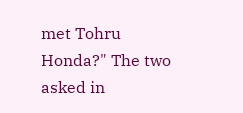met Tohru Honda?" The two asked in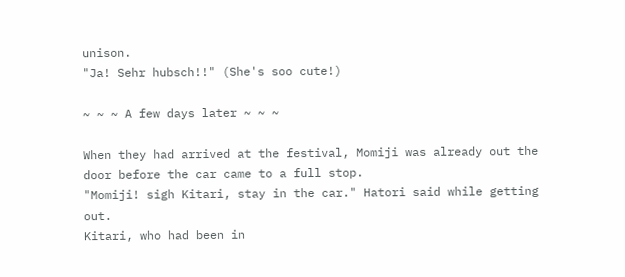unison.
"Ja! Sehr hubsch!!" (She's soo cute!)

~ ~ ~ A few days later ~ ~ ~

When they had arrived at the festival, Momiji was already out the door before the car came to a full stop.
"Momiji! sigh Kitari, stay in the car." Hatori said while getting out.
Kitari, who had been in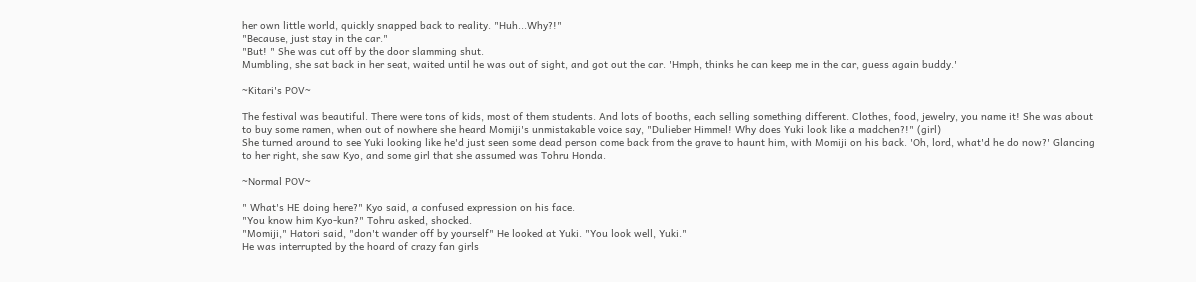her own little world, quickly snapped back to reality. "Huh...Why?!"
"Because, just stay in the car."
"But! " She was cut off by the door slamming shut.
Mumbling, she sat back in her seat, waited until he was out of sight, and got out the car. 'Hmph, thinks he can keep me in the car, guess again buddy.'

~Kitari's POV~

The festival was beautiful. There were tons of kids, most of them students. And lots of booths, each selling something different. Clothes, food, jewelry, you name it! She was about to buy some ramen, when out of nowhere she heard Momiji's unmistakable voice say, "Dulieber Himmel! Why does Yuki look like a madchen?!" (girl)
She turned around to see Yuki looking like he'd just seen some dead person come back from the grave to haunt him, with Momiji on his back. 'Oh, lord, what'd he do now?' Glancing to her right, she saw Kyo, and some girl that she assumed was Tohru Honda.

~Normal POV~

" What's HE doing here?" Kyo said, a confused expression on his face.
"You know him Kyo-kun?" Tohru asked, shocked.
"Momiji," Hatori said, "don't wander off by yourself" He looked at Yuki. "You look well, Yuki."
He was interrupted by the hoard of crazy fan girls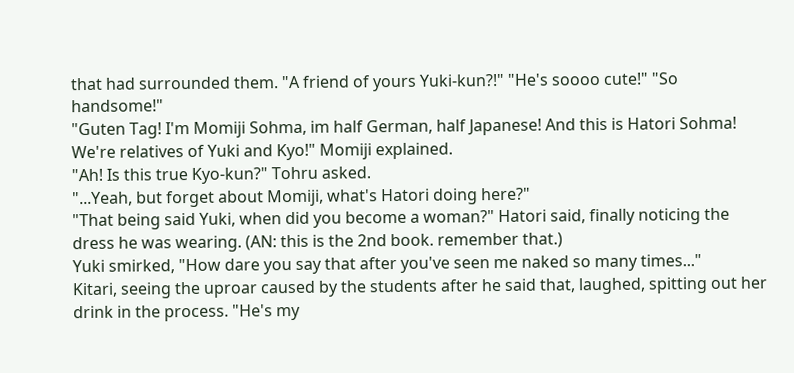that had surrounded them. "A friend of yours Yuki-kun?!" "He's soooo cute!" "So handsome!"
"Guten Tag! I'm Momiji Sohma, im half German, half Japanese! And this is Hatori Sohma! We're relatives of Yuki and Kyo!" Momiji explained.
"Ah! Is this true Kyo-kun?" Tohru asked.
"...Yeah, but forget about Momiji, what's Hatori doing here?"
"That being said Yuki, when did you become a woman?" Hatori said, finally noticing the dress he was wearing. (AN: this is the 2nd book. remember that.)
Yuki smirked, "How dare you say that after you've seen me naked so many times..."
Kitari, seeing the uproar caused by the students after he said that, laughed, spitting out her drink in the process. "He's my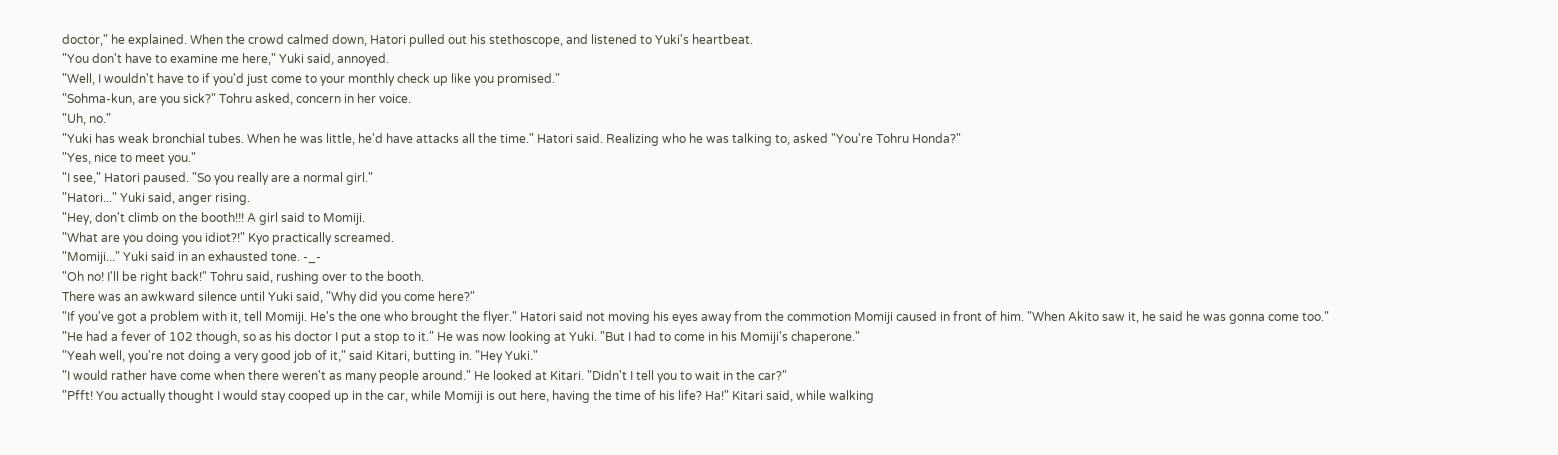doctor," he explained. When the crowd calmed down, Hatori pulled out his stethoscope, and listened to Yuki's heartbeat.
"You don't have to examine me here," Yuki said, annoyed.
"Well, I wouldn't have to if you'd just come to your monthly check up like you promised."
"Sohma-kun, are you sick?" Tohru asked, concern in her voice.
"Uh, no."
"Yuki has weak bronchial tubes. When he was little, he'd have attacks all the time." Hatori said. Realizing who he was talking to, asked "You're Tohru Honda?"
"Yes, nice to meet you."
"I see," Hatori paused. "So you really are a normal girl."
"Hatori..." Yuki said, anger rising.
"Hey, don't climb on the booth!!! A girl said to Momiji.
"What are you doing you idiot?!" Kyo practically screamed.
"Momiji..." Yuki said in an exhausted tone. -_-
"Oh no! I'll be right back!" Tohru said, rushing over to the booth.
There was an awkward silence until Yuki said, "Why did you come here?"
"If you've got a problem with it, tell Momiji. He's the one who brought the flyer." Hatori said not moving his eyes away from the commotion Momiji caused in front of him. "When Akito saw it, he said he was gonna come too."
"He had a fever of 102 though, so as his doctor I put a stop to it." He was now looking at Yuki. "But I had to come in his Momiji's chaperone."
"Yeah well, you're not doing a very good job of it," said Kitari, butting in. "Hey Yuki."
"I would rather have come when there weren't as many people around." He looked at Kitari. "Didn't I tell you to wait in the car?"
"Pfft! You actually thought I would stay cooped up in the car, while Momiji is out here, having the time of his life? Ha!" Kitari said, while walking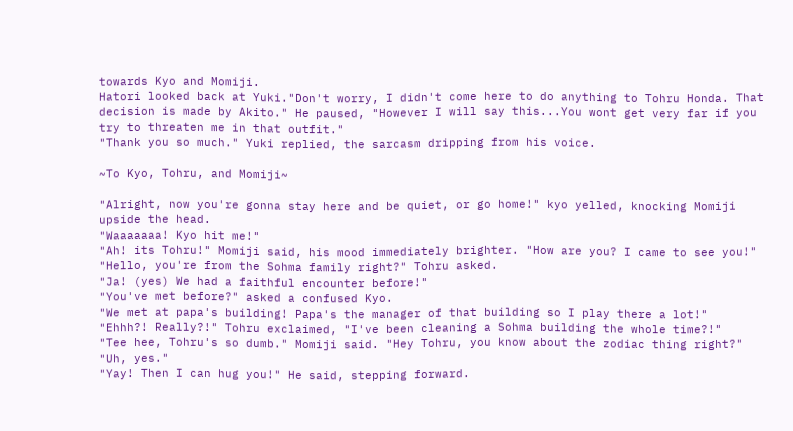towards Kyo and Momiji.
Hatori looked back at Yuki."Don't worry, I didn't come here to do anything to Tohru Honda. That decision is made by Akito." He paused, "However I will say this...You wont get very far if you try to threaten me in that outfit."
"Thank you so much." Yuki replied, the sarcasm dripping from his voice.

~To Kyo, Tohru, and Momiji~

"Alright, now you're gonna stay here and be quiet, or go home!" kyo yelled, knocking Momiji upside the head.
"Waaaaaaa! Kyo hit me!"
"Ah! its Tohru!" Momiji said, his mood immediately brighter. "How are you? I came to see you!"
"Hello, you're from the Sohma family right?" Tohru asked.
"Ja! (yes) We had a faithful encounter before!"
"You've met before?" asked a confused Kyo.
"We met at papa's building! Papa's the manager of that building so I play there a lot!"
"Ehhh?! Really?!" Tohru exclaimed, "I've been cleaning a Sohma building the whole time?!"
"Tee hee, Tohru's so dumb." Momiji said. "Hey Tohru, you know about the zodiac thing right?"
"Uh, yes."
"Yay! Then I can hug you!" He said, stepping forward.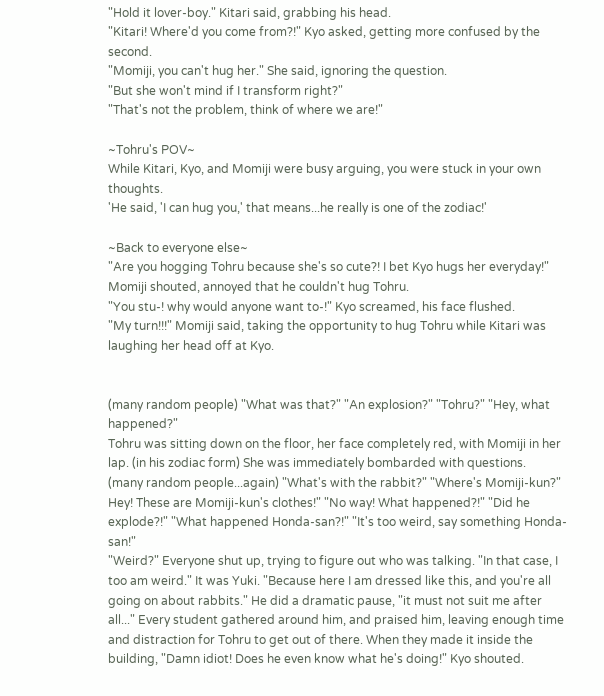"Hold it lover-boy." Kitari said, grabbing his head.
"Kitari! Where'd you come from?!" Kyo asked, getting more confused by the second.
"Momiji, you can't hug her." She said, ignoring the question.
"But she won't mind if I transform right?"
"That's not the problem, think of where we are!"

~Tohru's POV~
While Kitari, Kyo, and Momiji were busy arguing, you were stuck in your own thoughts.
'He said, 'I can hug you,' that means...he really is one of the zodiac!'

~Back to everyone else~
"Are you hogging Tohru because she's so cute?! I bet Kyo hugs her everyday!" Momiji shouted, annoyed that he couldn't hug Tohru.
"You stu-! why would anyone want to-!" Kyo screamed, his face flushed.
"My turn!!!" Momiji said, taking the opportunity to hug Tohru while Kitari was laughing her head off at Kyo.


(many random people) "What was that?" "An explosion?" "Tohru?" "Hey, what happened?"
Tohru was sitting down on the floor, her face completely red, with Momiji in her lap. (in his zodiac form) She was immediately bombarded with questions.
(many random people...again) "What's with the rabbit?" "Where's Momiji-kun?" Hey! These are Momiji-kun's clothes!" "No way! What happened?!" "Did he explode?!" "What happened Honda-san?!" "It's too weird, say something Honda-san!"
"Weird?" Everyone shut up, trying to figure out who was talking. "In that case, I too am weird." It was Yuki. "Because here I am dressed like this, and you're all going on about rabbits." He did a dramatic pause, "it must not suit me after all..." Every student gathered around him, and praised him, leaving enough time and distraction for Tohru to get out of there. When they made it inside the building, "Damn idiot! Does he even know what he's doing!" Kyo shouted.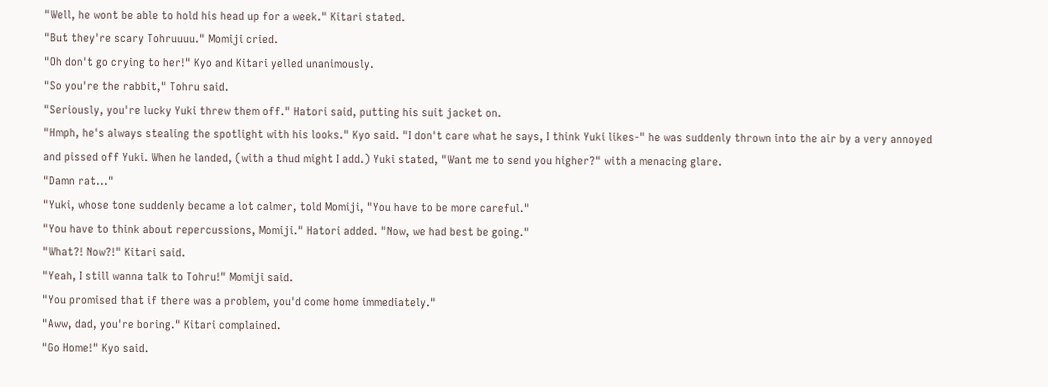"Well, he wont be able to hold his head up for a week." Kitari stated.
"But they're scary Tohruuuu." Momiji cried.
"Oh don't go crying to her!" Kyo and Kitari yelled unanimously.
"So you're the rabbit," Tohru said.
"Seriously, you're lucky Yuki threw them off." Hatori said, putting his suit jacket on.
"Hmph, he's always stealing the spotlight with his looks." Kyo said. "I don't care what he says, I think Yuki likes-" he was suddenly thrown into the air by a very annoyed and pissed off Yuki. When he landed, (with a thud might I add.) Yuki stated, "Want me to send you higher?" with a menacing glare.
"Damn rat..."
"Yuki, whose tone suddenly became a lot calmer, told Momiji, "You have to be more careful."
"You have to think about repercussions, Momiji." Hatori added. "Now, we had best be going."
"What?! Now?!" Kitari said.
"Yeah, I still wanna talk to Tohru!" Momiji said.
"You promised that if there was a problem, you'd come home immediately."
"Aww, dad, you're boring." Kitari complained.
"Go Home!" Kyo said.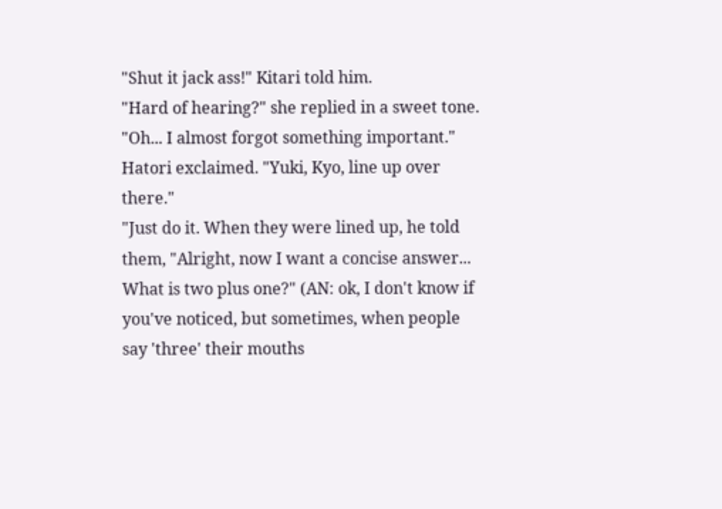"Shut it jack ass!" Kitari told him.
"Hard of hearing?" she replied in a sweet tone.
"Oh... I almost forgot something important." Hatori exclaimed. "Yuki, Kyo, line up over there."
"Just do it. When they were lined up, he told them, "Alright, now I want a concise answer... What is two plus one?" (AN: ok, I don't know if you've noticed, but sometimes, when people say 'three' their mouths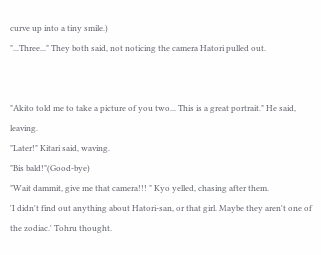curve up into a tiny smile.)
"...Three..." They both said, not noticing the camera Hatori pulled out.


"Akito told me to take a picture of you two... This is a great portrait." He said, leaving.
"Later!" Kitari said, waving.
"Bis bald!"(Good-bye)
"Wait dammit, give me that camera!!! " Kyo yelled, chasing after them.
'I didn't find out anything about Hatori-san, or that girl. Maybe they aren't one of the zodiac.' Tohru thought.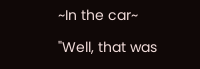~In the car~

"Well, that was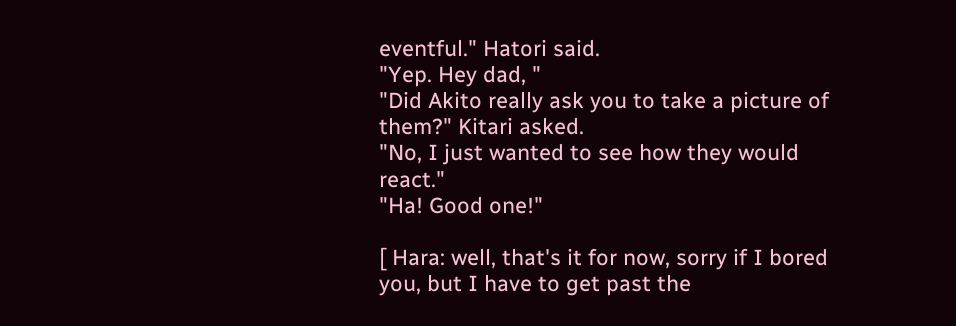eventful." Hatori said.
"Yep. Hey dad, "
"Did Akito really ask you to take a picture of them?" Kitari asked.
"No, I just wanted to see how they would react."
"Ha! Good one!"

[ Hara: well, that's it for now, sorry if I bored you, but I have to get past the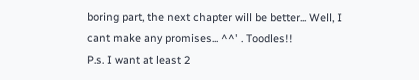boring part, the next chapter will be better... Well, I cant make any promises... ^^' . Toodles!!
P.s. I want at least 2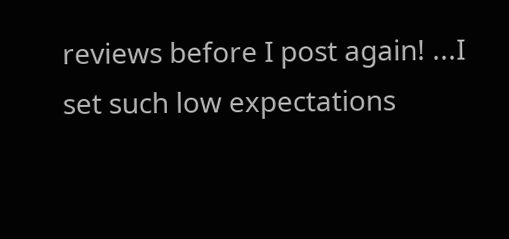reviews before I post again! ...I set such low expectations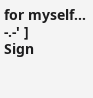for myself... -.-' ]
Sign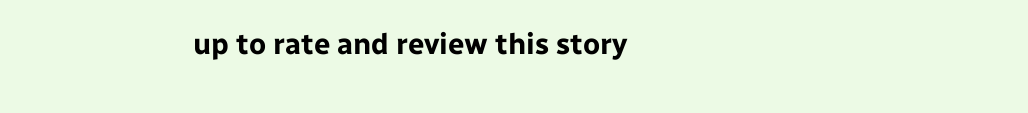up to rate and review this story